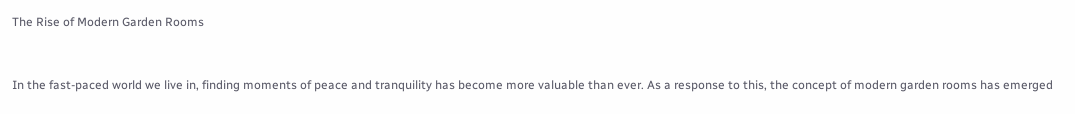The Rise of Modern Garden Rooms


In the fast-paced world we live in, finding moments of peace and tranquility has become more valuable than ever. As a response to this, the concept of modern garden rooms has emerged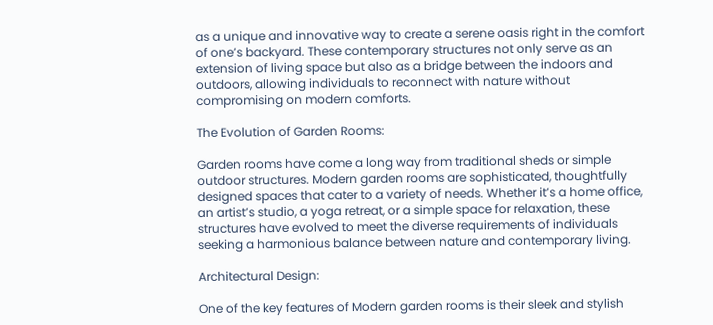as a unique and innovative way to create a serene oasis right in the comfort of one’s backyard. These contemporary structures not only serve as an extension of living space but also as a bridge between the indoors and outdoors, allowing individuals to reconnect with nature without compromising on modern comforts.

The Evolution of Garden Rooms:

Garden rooms have come a long way from traditional sheds or simple outdoor structures. Modern garden rooms are sophisticated, thoughtfully designed spaces that cater to a variety of needs. Whether it’s a home office, an artist’s studio, a yoga retreat, or a simple space for relaxation, these structures have evolved to meet the diverse requirements of individuals seeking a harmonious balance between nature and contemporary living.

Architectural Design:

One of the key features of Modern garden rooms is their sleek and stylish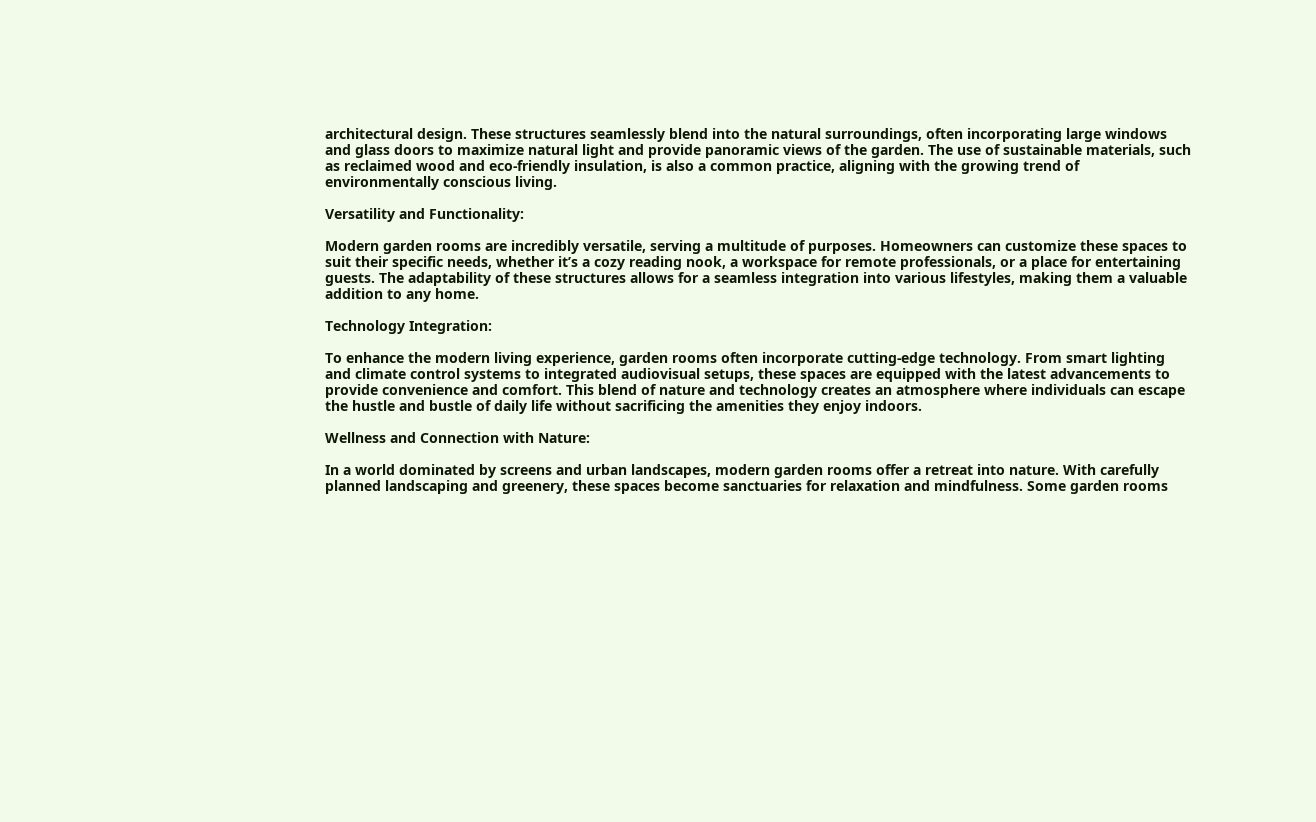architectural design. These structures seamlessly blend into the natural surroundings, often incorporating large windows and glass doors to maximize natural light and provide panoramic views of the garden. The use of sustainable materials, such as reclaimed wood and eco-friendly insulation, is also a common practice, aligning with the growing trend of environmentally conscious living.

Versatility and Functionality:

Modern garden rooms are incredibly versatile, serving a multitude of purposes. Homeowners can customize these spaces to suit their specific needs, whether it’s a cozy reading nook, a workspace for remote professionals, or a place for entertaining guests. The adaptability of these structures allows for a seamless integration into various lifestyles, making them a valuable addition to any home.

Technology Integration:

To enhance the modern living experience, garden rooms often incorporate cutting-edge technology. From smart lighting and climate control systems to integrated audiovisual setups, these spaces are equipped with the latest advancements to provide convenience and comfort. This blend of nature and technology creates an atmosphere where individuals can escape the hustle and bustle of daily life without sacrificing the amenities they enjoy indoors.

Wellness and Connection with Nature:

In a world dominated by screens and urban landscapes, modern garden rooms offer a retreat into nature. With carefully planned landscaping and greenery, these spaces become sanctuaries for relaxation and mindfulness. Some garden rooms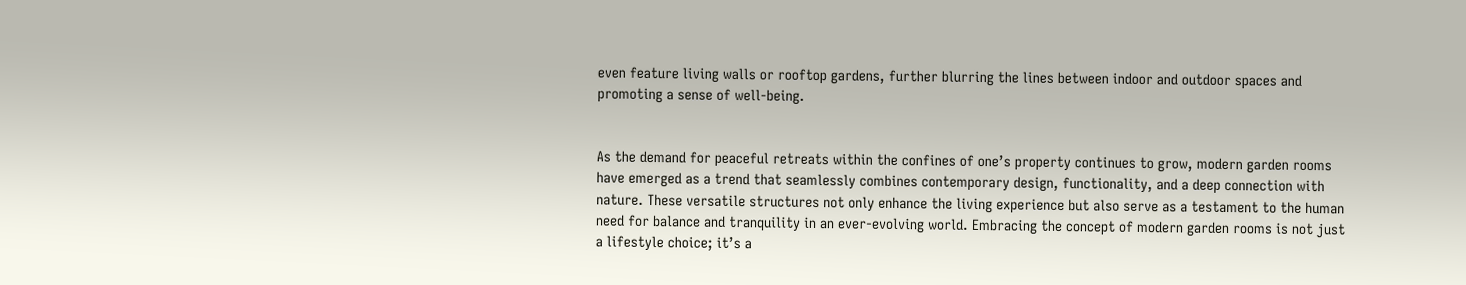even feature living walls or rooftop gardens, further blurring the lines between indoor and outdoor spaces and promoting a sense of well-being.


As the demand for peaceful retreats within the confines of one’s property continues to grow, modern garden rooms have emerged as a trend that seamlessly combines contemporary design, functionality, and a deep connection with nature. These versatile structures not only enhance the living experience but also serve as a testament to the human need for balance and tranquility in an ever-evolving world. Embracing the concept of modern garden rooms is not just a lifestyle choice; it’s a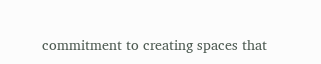commitment to creating spaces that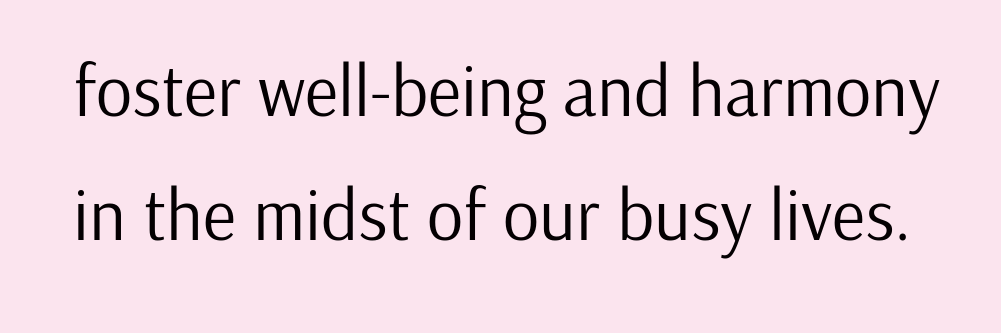foster well-being and harmony in the midst of our busy lives.